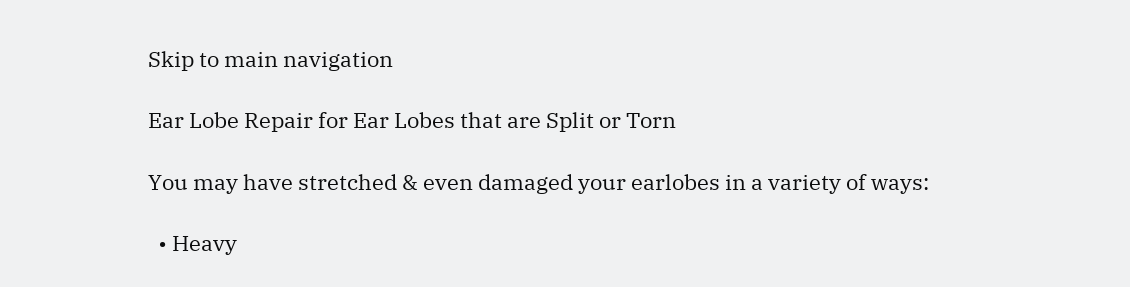Skip to main navigation

Ear Lobe Repair for Ear Lobes that are Split or Torn

You may have stretched & even damaged your earlobes in a variety of ways:

  • Heavy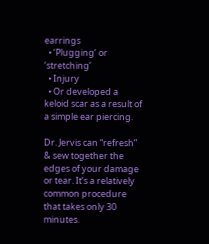earrings
  • ‘Plugging’ or ‘stretching’
  • Injury
  • Or developed a keloid scar as a result of a simple ear piercing.

Dr. Jervis can “refresh” & sew together the edges of your damage or tear. It’s a relatively common procedure that takes only 30 minutes.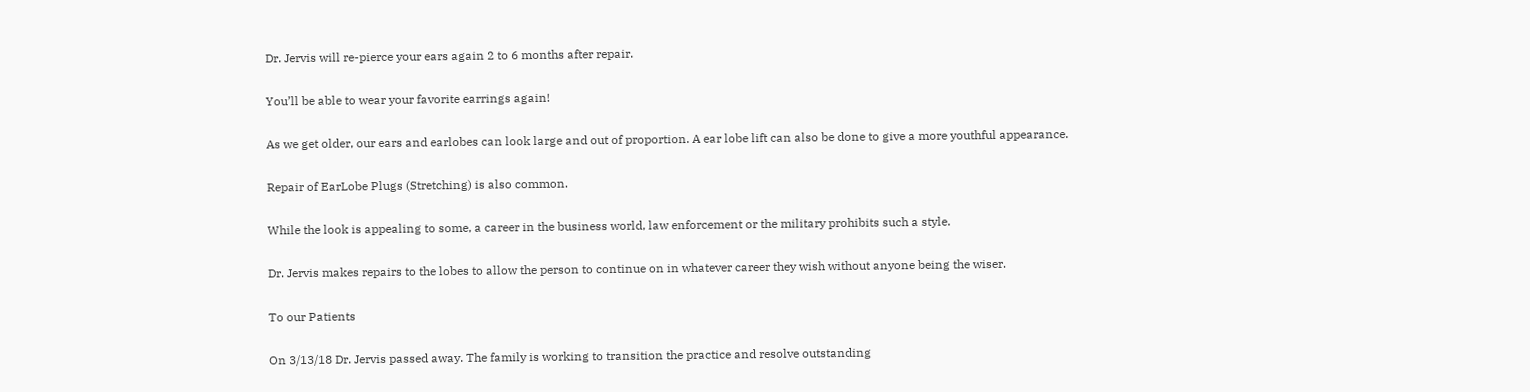Dr. Jervis will re-pierce your ears again 2 to 6 months after repair.

You’ll be able to wear your favorite earrings again!

As we get older, our ears and earlobes can look large and out of proportion. A ear lobe lift can also be done to give a more youthful appearance.

Repair of EarLobe Plugs (Stretching) is also common.

While the look is appealing to some, a career in the business world, law enforcement or the military prohibits such a style.

Dr. Jervis makes repairs to the lobes to allow the person to continue on in whatever career they wish without anyone being the wiser.

To our Patients

On 3/13/18 Dr. Jervis passed away. The family is working to transition the practice and resolve outstanding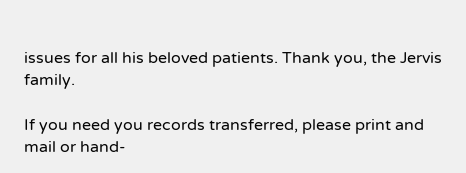issues for all his beloved patients. Thank you, the Jervis family.

If you need you records transferred, please print and mail or hand-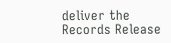deliver the
Records Release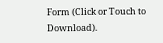Form (Click or Touch to Download).